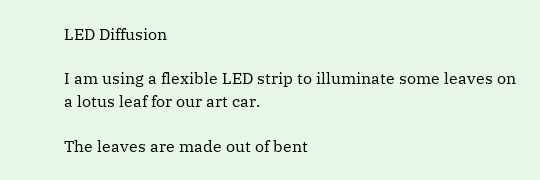LED Diffusion

I am using a flexible LED strip to illuminate some leaves on a lotus leaf for our art car.

The leaves are made out of bent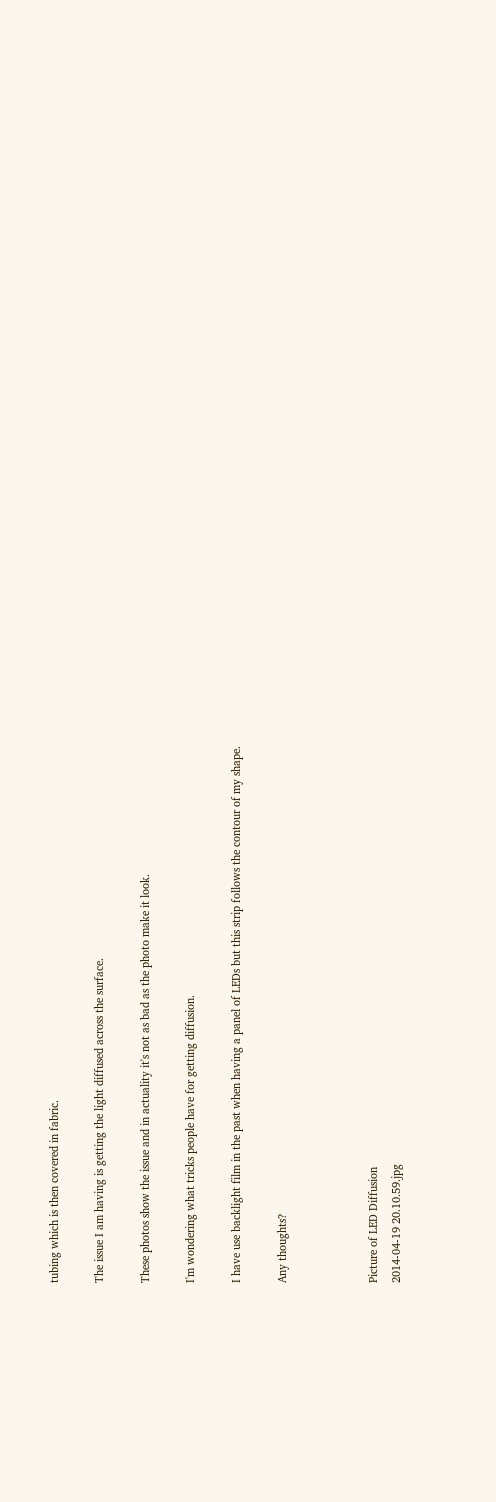tubing which is then covered in fabric.

The issue I am having is getting the light diffused across the surface.

These photos show the issue and in actuality it's not as bad as the photo make it look.

I'm wondering what tricks people have for getting diffusion.

I have use backlight film in the past when having a panel of LEDs but this strip follows the contour of my shape.

Any thoughts?



Picture of LED Diffusion
2014-04-19 20.10.59.jpg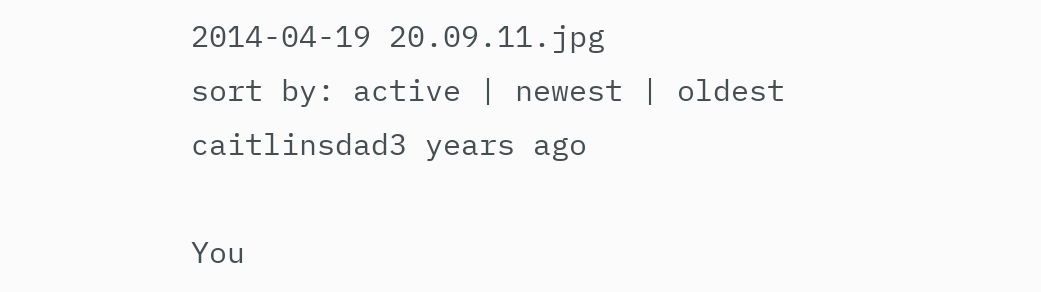2014-04-19 20.09.11.jpg
sort by: active | newest | oldest
caitlinsdad3 years ago

You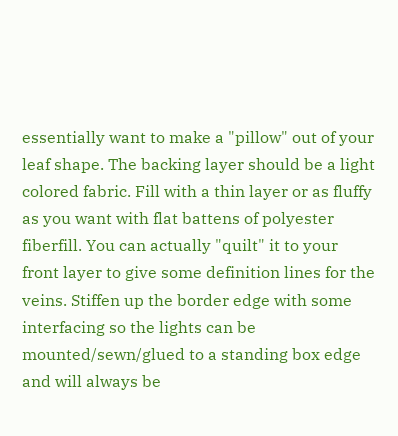essentially want to make a "pillow" out of your leaf shape. The backing layer should be a light colored fabric. Fill with a thin layer or as fluffy as you want with flat battens of polyester fiberfill. You can actually "quilt" it to your front layer to give some definition lines for the veins. Stiffen up the border edge with some interfacing so the lights can be mounted/sewn/glued to a standing box edge and will always be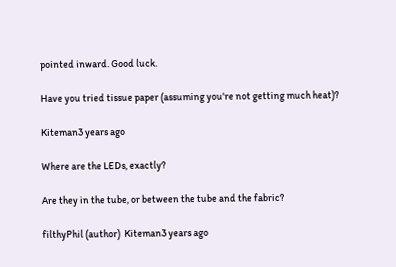pointed inward. Good luck.

Have you tried tissue paper (assuming you're not getting much heat)?

Kiteman3 years ago

Where are the LEDs, exactly?

Are they in the tube, or between the tube and the fabric?

filthyPhil (author)  Kiteman3 years ago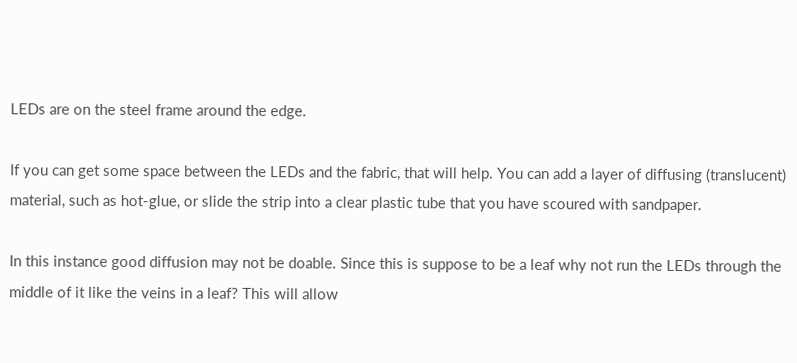LEDs are on the steel frame around the edge.

If you can get some space between the LEDs and the fabric, that will help. You can add a layer of diffusing (translucent) material, such as hot-glue, or slide the strip into a clear plastic tube that you have scoured with sandpaper.

In this instance good diffusion may not be doable. Since this is suppose to be a leaf why not run the LEDs through the middle of it like the veins in a leaf? This will allow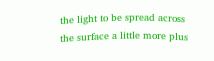the light to be spread across the surface a little more plus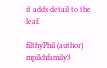it adds detail to the leaf.

filthyPhil (author)  mpilchfamily3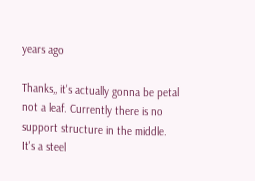years ago

Thanks,, it's actually gonna be petal not a leaf. Currently there is no support structure in the middle. It's a steel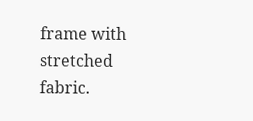frame with stretched fabric.